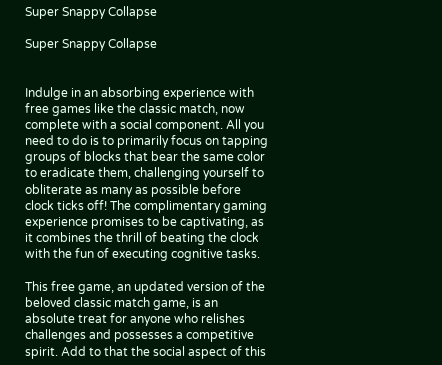Super Snappy Collapse

Super Snappy Collapse


Indulge in an absorbing experience with free games like the classic match, now complete with a social component. All you need to do is to primarily focus on tapping groups of blocks that bear the same color to eradicate them, challenging yourself to obliterate as many as possible before clock ticks off! The complimentary gaming experience promises to be captivating, as it combines the thrill of beating the clock with the fun of executing cognitive tasks.

This free game, an updated version of the beloved classic match game, is an absolute treat for anyone who relishes challenges and possesses a competitive spirit. Add to that the social aspect of this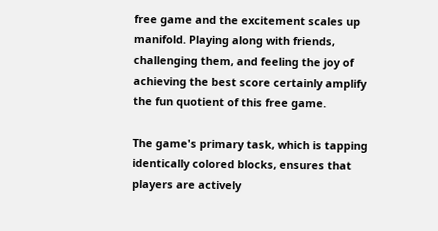free game and the excitement scales up manifold. Playing along with friends, challenging them, and feeling the joy of achieving the best score certainly amplify the fun quotient of this free game.

The game's primary task, which is tapping identically colored blocks, ensures that players are actively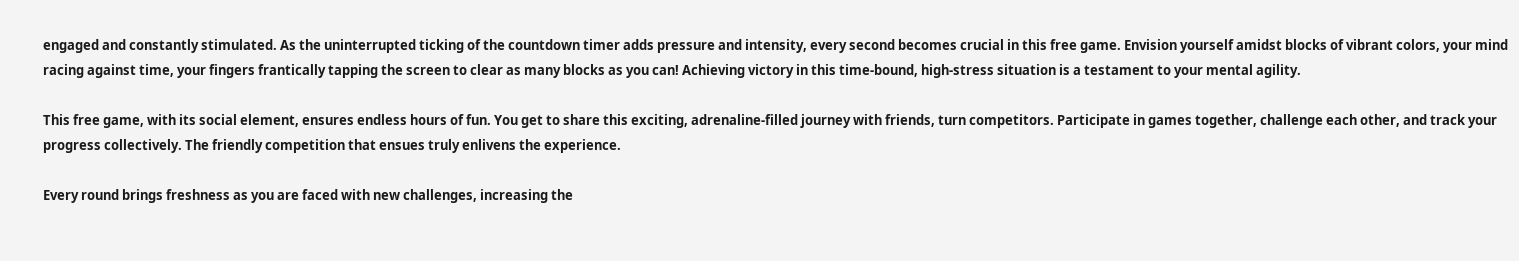engaged and constantly stimulated. As the uninterrupted ticking of the countdown timer adds pressure and intensity, every second becomes crucial in this free game. Envision yourself amidst blocks of vibrant colors, your mind racing against time, your fingers frantically tapping the screen to clear as many blocks as you can! Achieving victory in this time-bound, high-stress situation is a testament to your mental agility.

This free game, with its social element, ensures endless hours of fun. You get to share this exciting, adrenaline-filled journey with friends, turn competitors. Participate in games together, challenge each other, and track your progress collectively. The friendly competition that ensues truly enlivens the experience.

Every round brings freshness as you are faced with new challenges, increasing the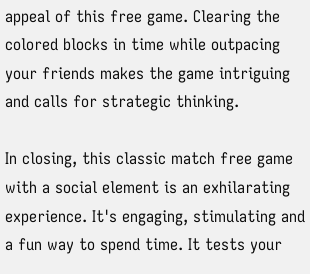appeal of this free game. Clearing the colored blocks in time while outpacing your friends makes the game intriguing and calls for strategic thinking.

In closing, this classic match free game with a social element is an exhilarating experience. It's engaging, stimulating and a fun way to spend time. It tests your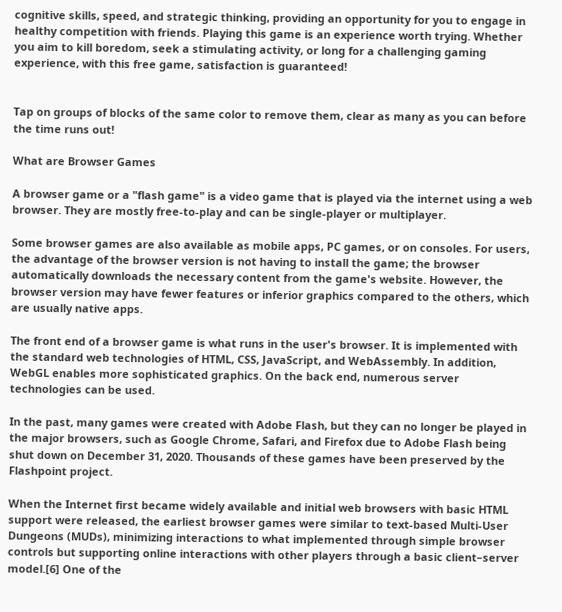cognitive skills, speed, and strategic thinking, providing an opportunity for you to engage in healthy competition with friends. Playing this game is an experience worth trying. Whether you aim to kill boredom, seek a stimulating activity, or long for a challenging gaming experience, with this free game, satisfaction is guaranteed!


Tap on groups of blocks of the same color to remove them, clear as many as you can before the time runs out!

What are Browser Games

A browser game or a "flash game" is a video game that is played via the internet using a web browser. They are mostly free-to-play and can be single-player or multiplayer.

Some browser games are also available as mobile apps, PC games, or on consoles. For users, the advantage of the browser version is not having to install the game; the browser automatically downloads the necessary content from the game's website. However, the browser version may have fewer features or inferior graphics compared to the others, which are usually native apps.

The front end of a browser game is what runs in the user's browser. It is implemented with the standard web technologies of HTML, CSS, JavaScript, and WebAssembly. In addition, WebGL enables more sophisticated graphics. On the back end, numerous server technologies can be used.

In the past, many games were created with Adobe Flash, but they can no longer be played in the major browsers, such as Google Chrome, Safari, and Firefox due to Adobe Flash being shut down on December 31, 2020. Thousands of these games have been preserved by the Flashpoint project.

When the Internet first became widely available and initial web browsers with basic HTML support were released, the earliest browser games were similar to text-based Multi-User Dungeons (MUDs), minimizing interactions to what implemented through simple browser controls but supporting online interactions with other players through a basic client–server model.[6] One of the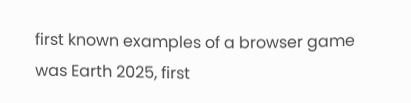first known examples of a browser game was Earth 2025, first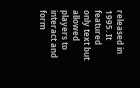released in 1995. It featured only text but allowed players to interact and form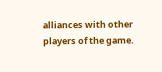alliances with other players of the game.